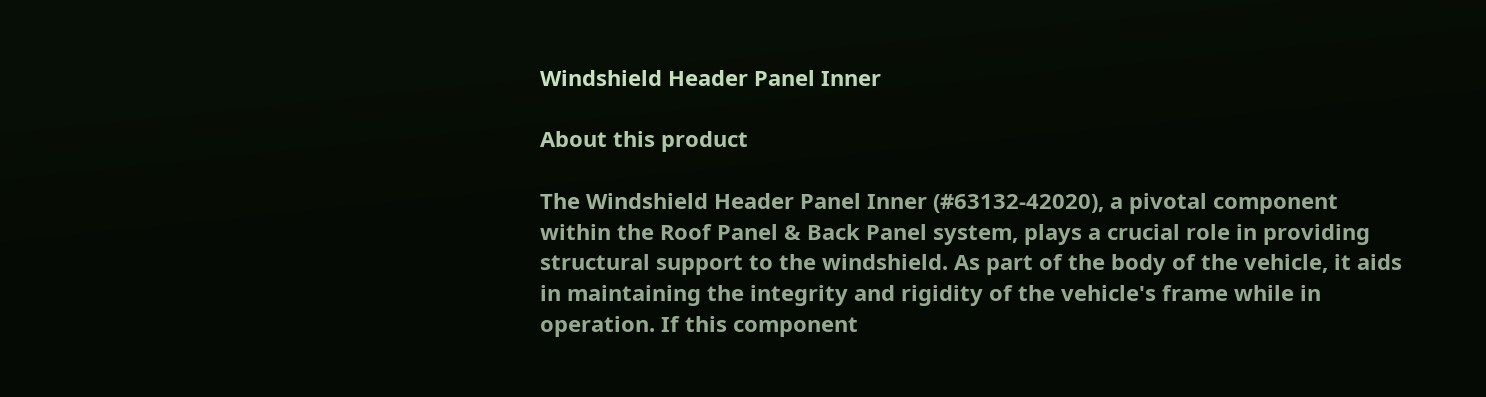Windshield Header Panel Inner

About this product

The Windshield Header Panel Inner (#63132-42020), a pivotal component within the Roof Panel & Back Panel system, plays a crucial role in providing structural support to the windshield. As part of the body of the vehicle, it aids in maintaining the integrity and rigidity of the vehicle's frame while in operation. If this component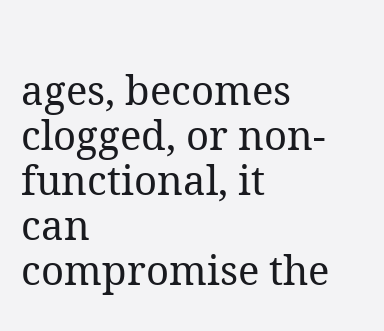ages, becomes clogged, or non-functional, it can compromise the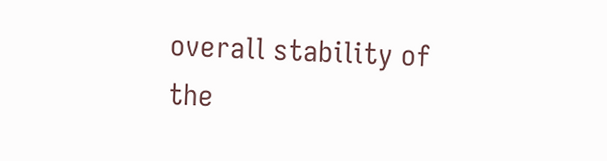overall stability of the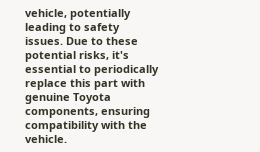vehicle, potentially leading to safety issues. Due to these potential risks, it's essential to periodically replace this part with genuine Toyota components, ensuring compatibility with the vehicle.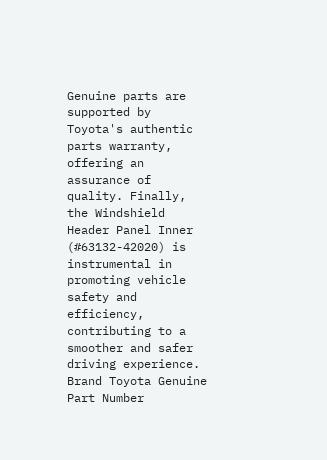Genuine parts are supported by Toyota's authentic parts warranty, offering an assurance of quality. Finally, the Windshield Header Panel Inner (#63132-42020) is instrumental in promoting vehicle safety and efficiency, contributing to a smoother and safer driving experience.
Brand Toyota Genuine
Part Number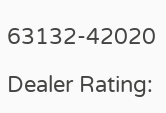63132-42020

Dealer Rating: